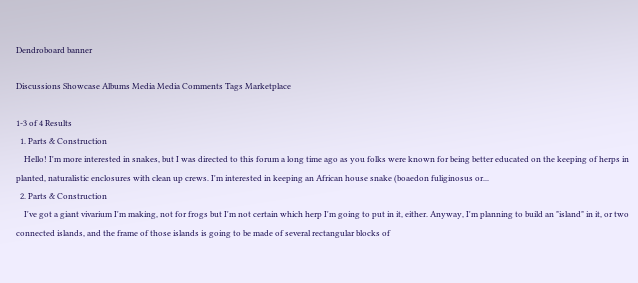Dendroboard banner

Discussions Showcase Albums Media Media Comments Tags Marketplace

1-3 of 4 Results
  1. Parts & Construction
    Hello! I'm more interested in snakes, but I was directed to this forum a long time ago as you folks were known for being better educated on the keeping of herps in planted, naturalistic enclosures with clean up crews. I'm interested in keeping an African house snake (boaedon fuliginosus or...
  2. Parts & Construction
    I've got a giant vivarium I'm making, not for frogs but I'm not certain which herp I'm going to put in it, either. Anyway, I'm planning to build an "island" in it, or two connected islands, and the frame of those islands is going to be made of several rectangular blocks of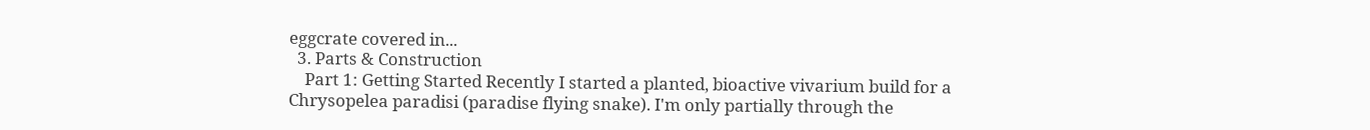eggcrate covered in...
  3. Parts & Construction
    Part 1: Getting Started Recently I started a planted, bioactive vivarium build for a Chrysopelea paradisi (paradise flying snake). I'm only partially through the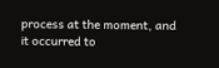process at the moment, and it occurred to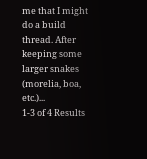me that I might do a build thread. After keeping some larger snakes (morelia, boa, etc.)...
1-3 of 4 Results